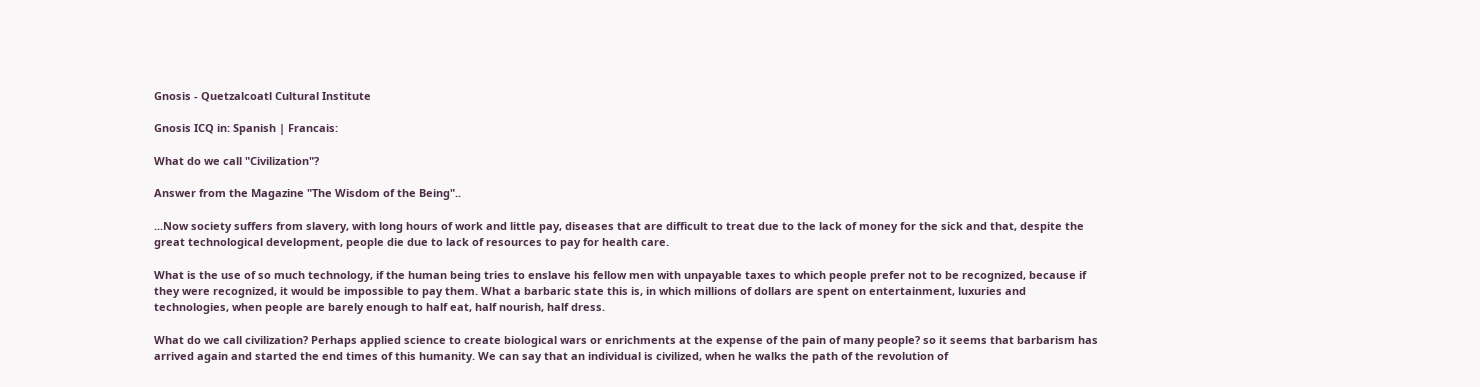Gnosis - Quetzalcoatl Cultural Institute

Gnosis ICQ in: Spanish | Francais:

What do we call "Civilization"?

Answer from the Magazine "The Wisdom of the Being"..

...Now society suffers from slavery, with long hours of work and little pay, diseases that are difficult to treat due to the lack of money for the sick and that, despite the great technological development, people die due to lack of resources to pay for health care.

What is the use of so much technology, if the human being tries to enslave his fellow men with unpayable taxes to which people prefer not to be recognized, because if they were recognized, it would be impossible to pay them. What a barbaric state this is, in which millions of dollars are spent on entertainment, luxuries and technologies, when people are barely enough to half eat, half nourish, half dress.

What do we call civilization? Perhaps applied science to create biological wars or enrichments at the expense of the pain of many people? so it seems that barbarism has arrived again and started the end times of this humanity. We can say that an individual is civilized, when he walks the path of the revolution of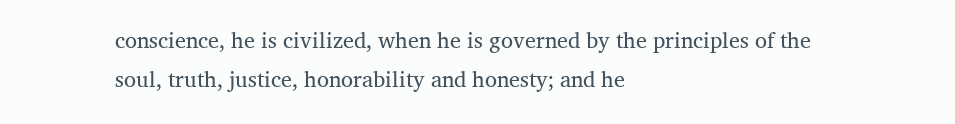conscience, he is civilized, when he is governed by the principles of the soul, truth, justice, honorability and honesty; and he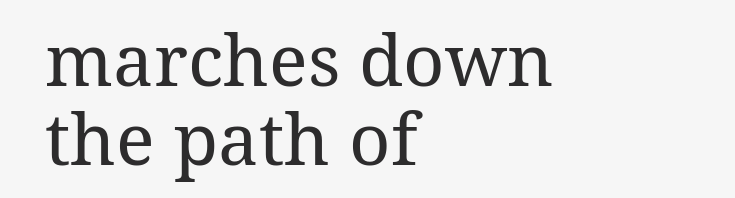marches down the path of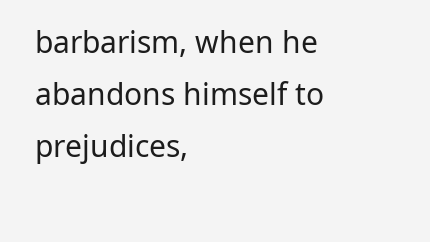barbarism, when he abandons himself to prejudices,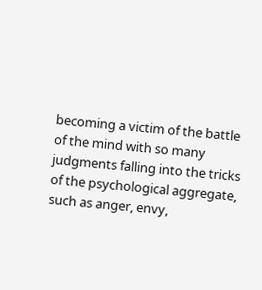becoming a victim of the battle of the mind with so many judgments falling into the tricks of the psychological aggregate, such as anger, envy,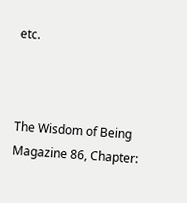etc.



The Wisdom of Being Magazine 86, Chapter: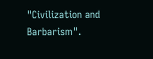"Civilization and Barbarism".